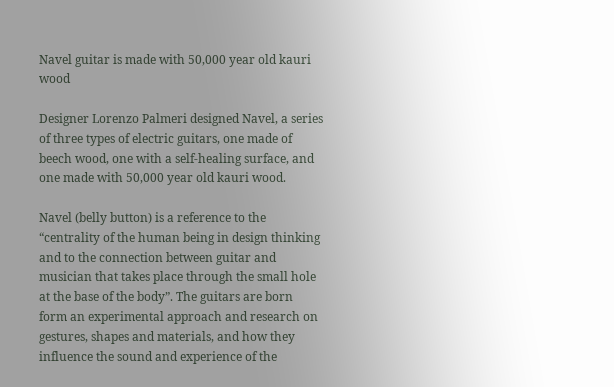Navel guitar is made with 50,000 year old kauri wood

Designer Lorenzo Palmeri designed Navel, a series of three types of electric guitars, one made of beech wood, one with a self-healing surface, and one made with 50,000 year old kauri wood.

Navel (belly button) is a reference to the “centrality of the human being in design thinking and to the connection between guitar and musician that takes place through the small hole at the base of the body”. The guitars are born form an experimental approach and research on gestures, shapes and materials, and how they influence the sound and experience of the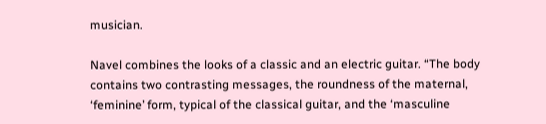musician.

Navel combines the looks of a classic and an electric guitar. “The body contains two contrasting messages, the roundness of the maternal, ‘feminine’ form, typical of the classical guitar, and the ‘masculine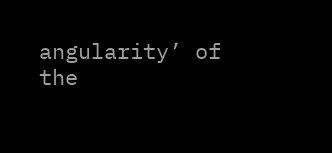angularity’ of the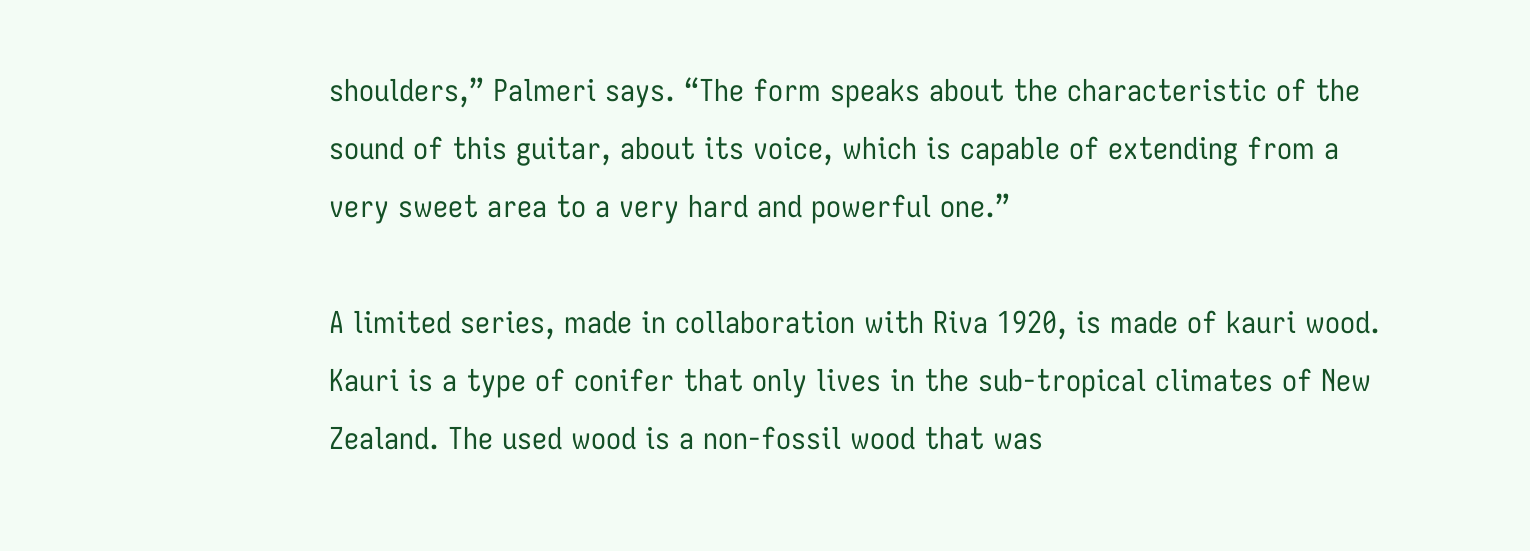shoulders,” Palmeri says. “The form speaks about the characteristic of the sound of this guitar, about its voice, which is capable of extending from a very sweet area to a very hard and powerful one.”

A limited series, made in collaboration with Riva 1920, is made of kauri wood. Kauri is a type of conifer that only lives in the sub-tropical climates of New Zealand. The used wood is a non-fossil wood that was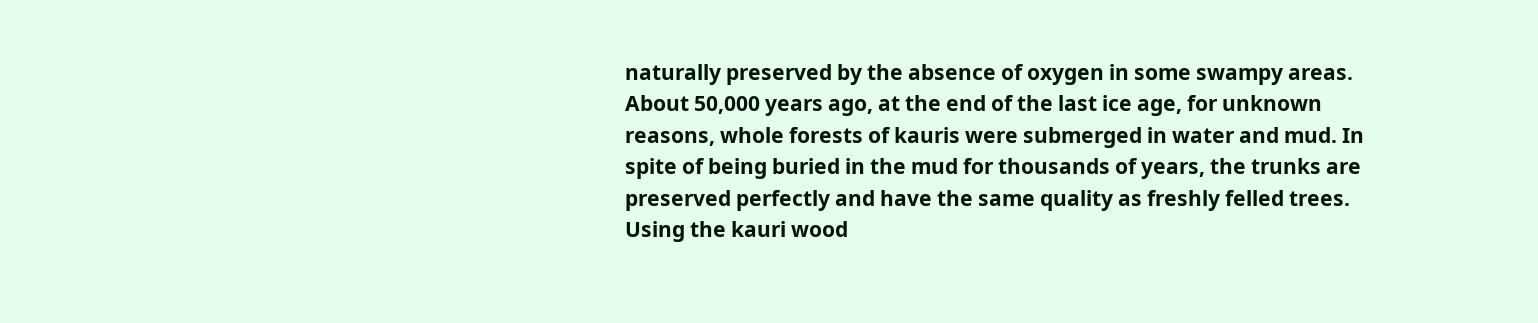naturally preserved by the absence of oxygen in some swampy areas. About 50,000 years ago, at the end of the last ice age, for unknown reasons, whole forests of kauris were submerged in water and mud. In spite of being buried in the mud for thousands of years, the trunks are preserved perfectly and have the same quality as freshly felled trees. Using the kauri wood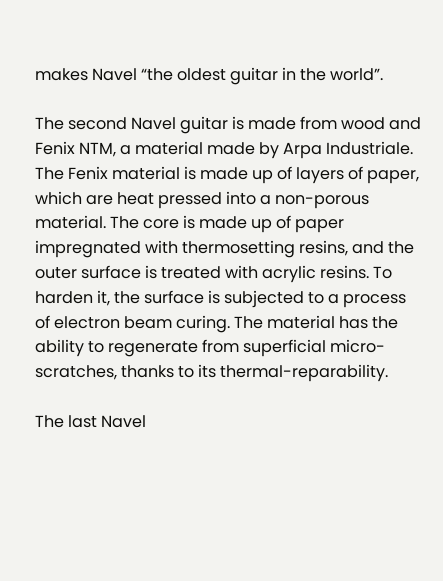makes Navel “the oldest guitar in the world”.

The second Navel guitar is made from wood and Fenix NTM, a material made by Arpa Industriale. The Fenix material is made up of layers of paper, which are heat pressed into a non-porous material. The core is made up of paper impregnated with thermosetting resins, and the outer surface is treated with acrylic resins. To harden it, the surface is subjected to a process of electron beam curing. The material has the ability to regenerate from superficial micro-scratches, thanks to its thermal-reparability.

The last Navel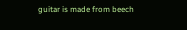guitar is made from beech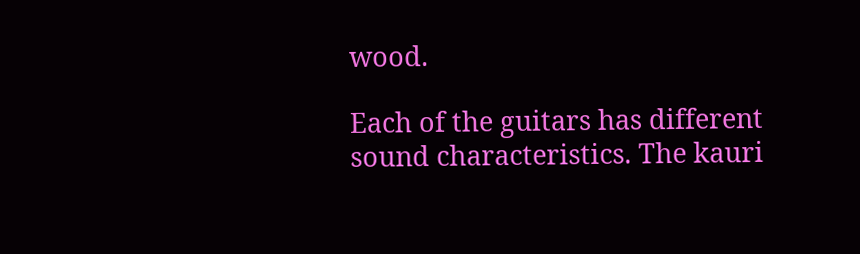wood.

Each of the guitars has different sound characteristics. The kauri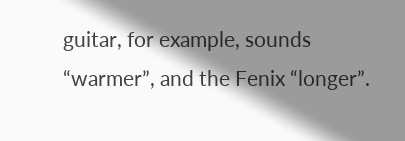guitar, for example, sounds “warmer”, and the Fenix “longer”.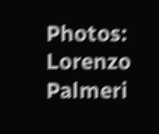Photos: Lorenzo Palmeri